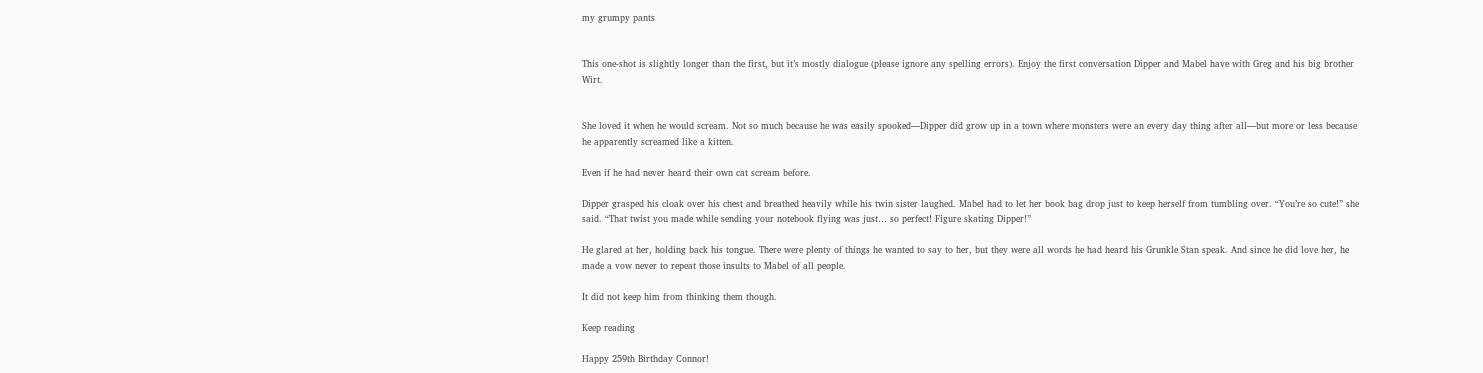my grumpy pants


This one-shot is slightly longer than the first, but it’s mostly dialogue (please ignore any spelling errors). Enjoy the first conversation Dipper and Mabel have with Greg and his big brother Wirt.


She loved it when he would scream. Not so much because he was easily spooked—Dipper did grow up in a town where monsters were an every day thing after all—but more or less because he apparently screamed like a kitten.

Even if he had never heard their own cat scream before.

Dipper grasped his cloak over his chest and breathed heavily while his twin sister laughed. Mabel had to let her book bag drop just to keep herself from tumbling over. “You’re so cute!” she said. “That twist you made while sending your notebook flying was just… so perfect! Figure skating Dipper!”

He glared at her, holding back his tongue. There were plenty of things he wanted to say to her, but they were all words he had heard his Grunkle Stan speak. And since he did love her, he made a vow never to repeat those insults to Mabel of all people.

It did not keep him from thinking them though.

Keep reading

Happy 259th Birthday Connor!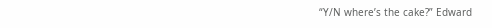“Y/N where’s the cake?” Edward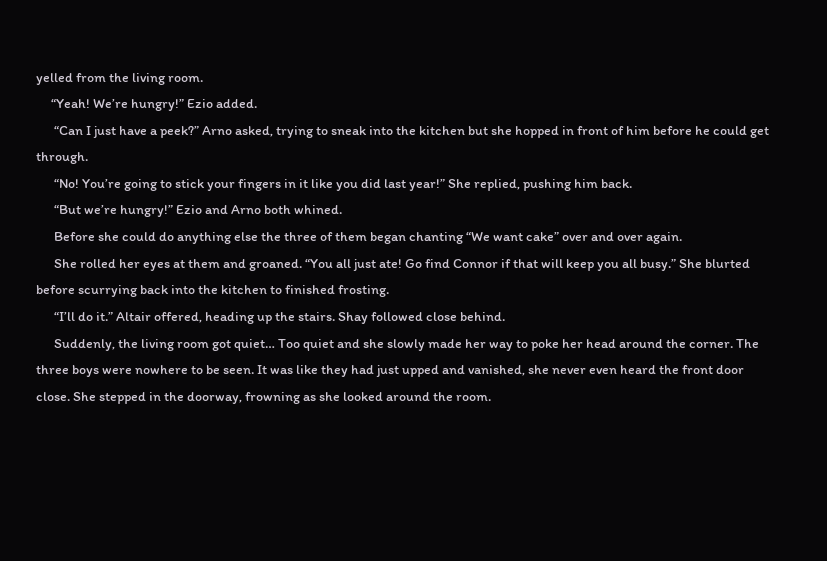yelled from the living room.
     “Yeah! We’re hungry!” Ezio added.
      “Can I just have a peek?” Arno asked, trying to sneak into the kitchen but she hopped in front of him before he could get through.
      “No! You’re going to stick your fingers in it like you did last year!” She replied, pushing him back.
      “But we’re hungry!” Ezio and Arno both whined.
      Before she could do anything else the three of them began chanting “We want cake” over and over again.
      She rolled her eyes at them and groaned. “You all just ate! Go find Connor if that will keep you all busy.” She blurted before scurrying back into the kitchen to finished frosting.
      “I’ll do it.” Altair offered, heading up the stairs. Shay followed close behind.
      Suddenly, the living room got quiet… Too quiet and she slowly made her way to poke her head around the corner. The three boys were nowhere to be seen. It was like they had just upped and vanished, she never even heard the front door close. She stepped in the doorway, frowning as she looked around the room.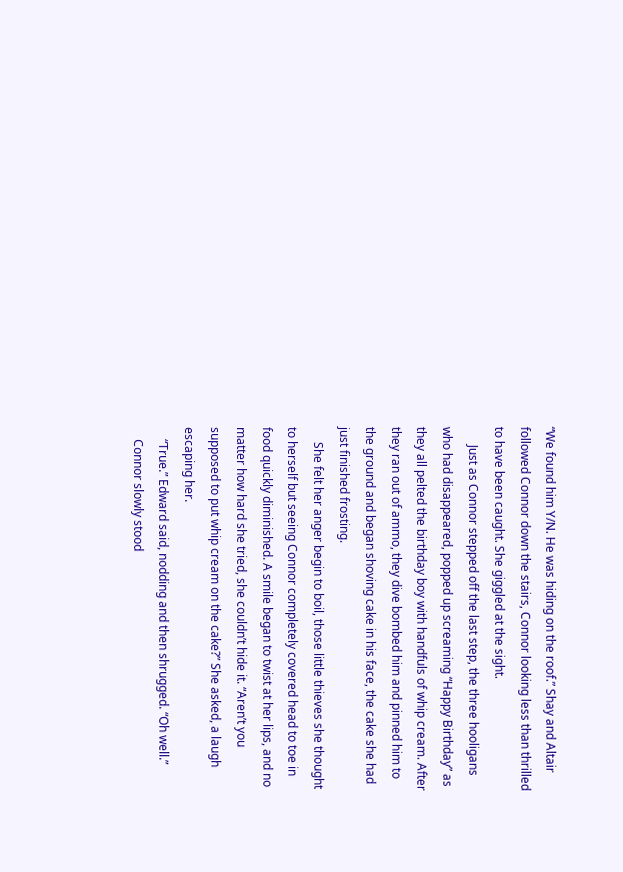“We found him Y/N. He was hiding on the roof.” Shay and Altair followed Connor down the stairs, Connor looking less than thrilled to have been caught. She giggled at the sight.
      Just as Connor stepped off the last step, the three hooligans who had disappeared, popped up screaming “Happy Birthday” as they all pelted the birthday boy with handfuls of whip cream. After they ran out of ammo, they dive bombed him and pinned him to the ground and began shoving cake in his face, the cake she had just finished frosting.
     She felt her anger begin to boil, those little thieves she thought to herself but seeing Connor completely covered head to toe in food quickly diminished. A smile began to twist at her lips, and no matter how hard she tried, she couldn’t hide it. “Aren’t you supposed to put whip cream on the cake?” She asked, a laugh escaping her.
    “True.” Edward said, nodding and then shrugged. “Oh well.”
    Connor slowly stood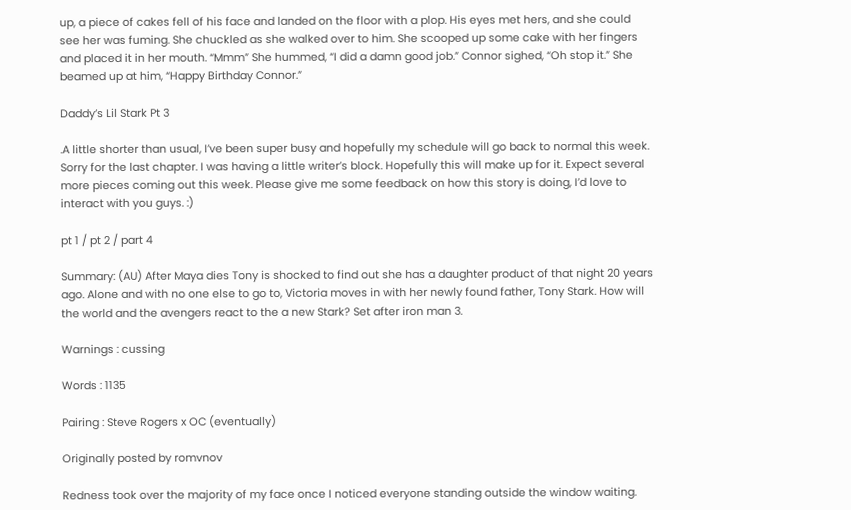up, a piece of cakes fell of his face and landed on the floor with a plop. His eyes met hers, and she could see her was fuming. She chuckled as she walked over to him. She scooped up some cake with her fingers and placed it in her mouth. “Mmm” She hummed, “I did a damn good job.” Connor sighed, “Oh stop it.” She beamed up at him, “Happy Birthday Connor.”

Daddy’s Lil Stark Pt 3

.A little shorter than usual, I’ve been super busy and hopefully my schedule will go back to normal this week. Sorry for the last chapter. I was having a little writer’s block. Hopefully this will make up for it. Expect several more pieces coming out this week. Please give me some feedback on how this story is doing, I’d love to interact with you guys. :)

pt 1 / pt 2 / part 4

Summary: (AU) After Maya dies Tony is shocked to find out she has a daughter product of that night 20 years ago. Alone and with no one else to go to, Victoria moves in with her newly found father, Tony Stark. How will the world and the avengers react to the a new Stark? Set after iron man 3.

Warnings : cussing

Words : 1135

Pairing : Steve Rogers x OC (eventually)

Originally posted by romvnov

Redness took over the majority of my face once I noticed everyone standing outside the window waiting.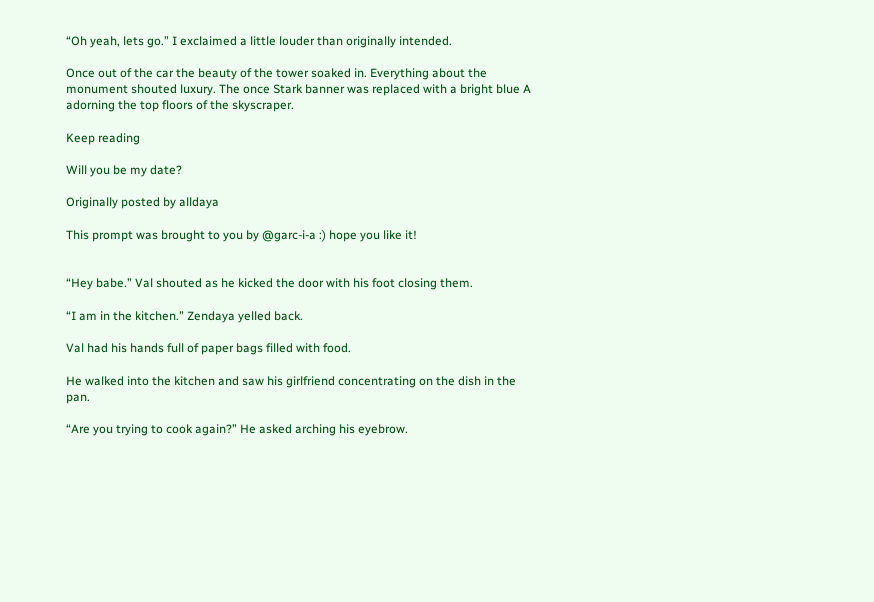“Oh yeah, lets go.” I exclaimed a little louder than originally intended.

Once out of the car the beauty of the tower soaked in. Everything about the monument shouted luxury. The once Stark banner was replaced with a bright blue A adorning the top floors of the skyscraper.

Keep reading

Will you be my date?

Originally posted by alldaya

This prompt was brought to you by @garc-i-a :) hope you like it!


“Hey babe.” Val shouted as he kicked the door with his foot closing them.

“I am in the kitchen.” Zendaya yelled back.

Val had his hands full of paper bags filled with food.

He walked into the kitchen and saw his girlfriend concentrating on the dish in the pan.

“Are you trying to cook again?” He asked arching his eyebrow.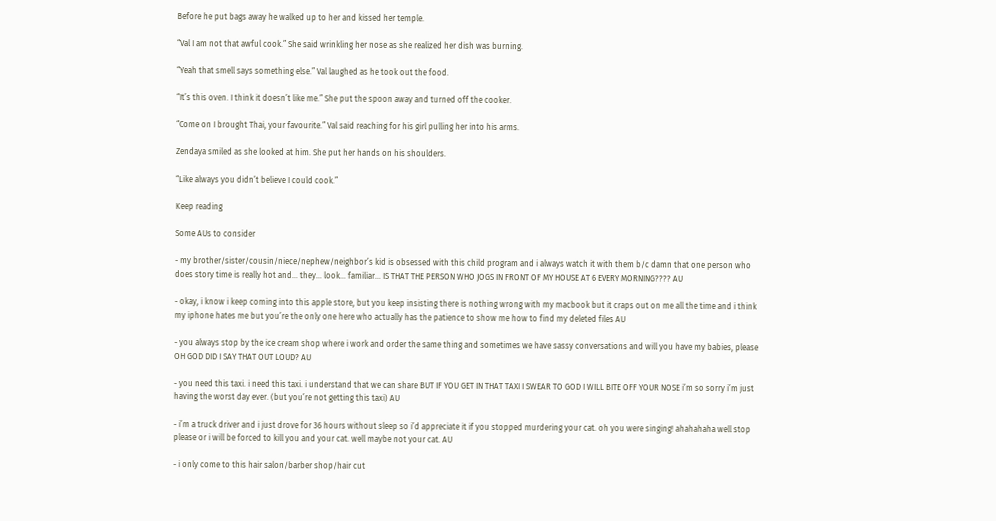Before he put bags away he walked up to her and kissed her temple.

“Val I am not that awful cook.” She said wrinkling her nose as she realized her dish was burning.

“Yeah that smell says something else.” Val laughed as he took out the food.

“It’s this oven. I think it doesn’t like me.” She put the spoon away and turned off the cooker.

“Come on I brought Thai, your favourite.” Val said reaching for his girl pulling her into his arms.

Zendaya smiled as she looked at him. She put her hands on his shoulders.

“Like always you didn’t believe I could cook.”

Keep reading

Some AUs to consider

- my brother/sister/cousin/niece/nephew/neighbor’s kid is obsessed with this child program and i always watch it with them b/c damn that one person who does story time is really hot and… they… look… familiar… IS THAT THE PERSON WHO JOGS IN FRONT OF MY HOUSE AT 6 EVERY MORNING???? AU

- okay, i know i keep coming into this apple store, but you keep insisting there is nothing wrong with my macbook but it craps out on me all the time and i think my iphone hates me but you’re the only one here who actually has the patience to show me how to find my deleted files AU

- you always stop by the ice cream shop where i work and order the same thing and sometimes we have sassy conversations and will you have my babies, please OH GOD DID I SAY THAT OUT LOUD? AU

- you need this taxi. i need this taxi. i understand that we can share BUT IF YOU GET IN THAT TAXI I SWEAR TO GOD I WILL BITE OFF YOUR NOSE i’m so sorry i’m just having the worst day ever. (but you’re not getting this taxi) AU

- i’m a truck driver and i just drove for 36 hours without sleep so i’d appreciate it if you stopped murdering your cat. oh you were singing! ahahahaha well stop please or i will be forced to kill you and your cat. well maybe not your cat. AU

- i only come to this hair salon/barber shop/hair cut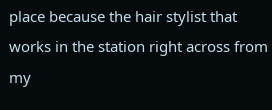place because the hair stylist that works in the station right across from my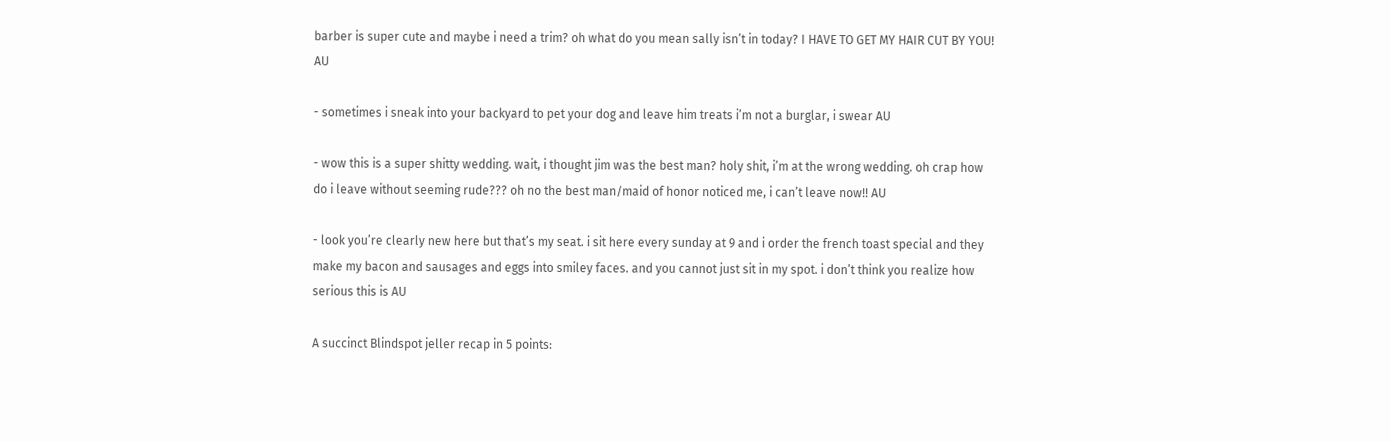barber is super cute and maybe i need a trim? oh what do you mean sally isn’t in today? I HAVE TO GET MY HAIR CUT BY YOU! AU

- sometimes i sneak into your backyard to pet your dog and leave him treats i’m not a burglar, i swear AU

- wow this is a super shitty wedding. wait, i thought jim was the best man? holy shit, i’m at the wrong wedding. oh crap how do i leave without seeming rude??? oh no the best man/maid of honor noticed me, i can’t leave now!! AU

- look you’re clearly new here but that’s my seat. i sit here every sunday at 9 and i order the french toast special and they make my bacon and sausages and eggs into smiley faces. and you cannot just sit in my spot. i don’t think you realize how serious this is AU

A succinct Blindspot jeller recap in 5 points: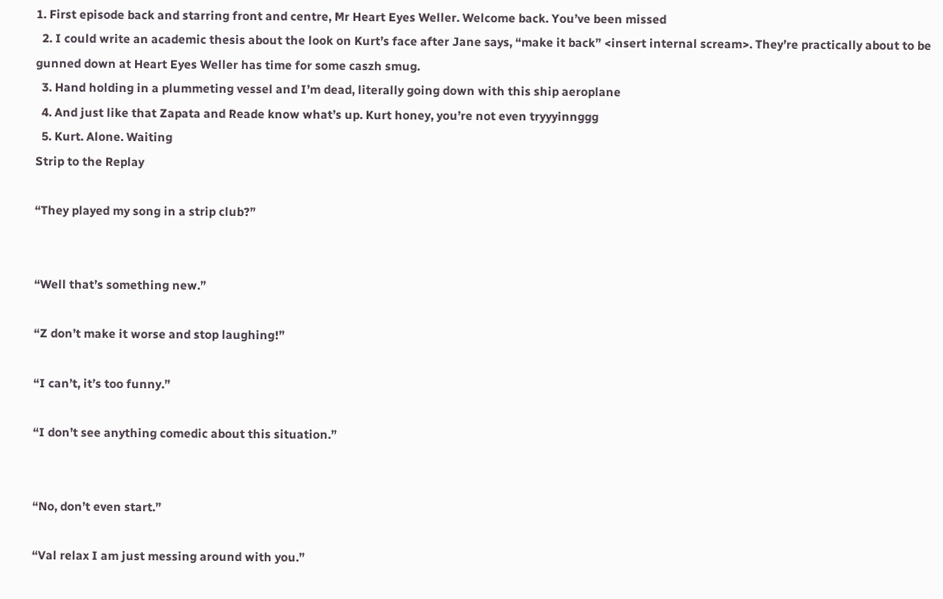1. First episode back and starring front and centre, Mr Heart Eyes Weller. Welcome back. You’ve been missed
  2. I could write an academic thesis about the look on Kurt’s face after Jane says, “make it back” <insert internal scream>. They’re practically about to be gunned down at Heart Eyes Weller has time for some caszh smug.
  3. Hand holding in a plummeting vessel and I’m dead, literally going down with this ship aeroplane
  4. And just like that Zapata and Reade know what’s up. Kurt honey, you’re not even tryyyinnggg
  5. Kurt. Alone. Waiting
Strip to the Replay

“They played my song in a strip club?”


“Well that’s something new.”

“Z don’t make it worse and stop laughing!”

“I can’t, it’s too funny.”

“I don’t see anything comedic about this situation.”


“No, don’t even start.”

“Val relax I am just messing around with you.”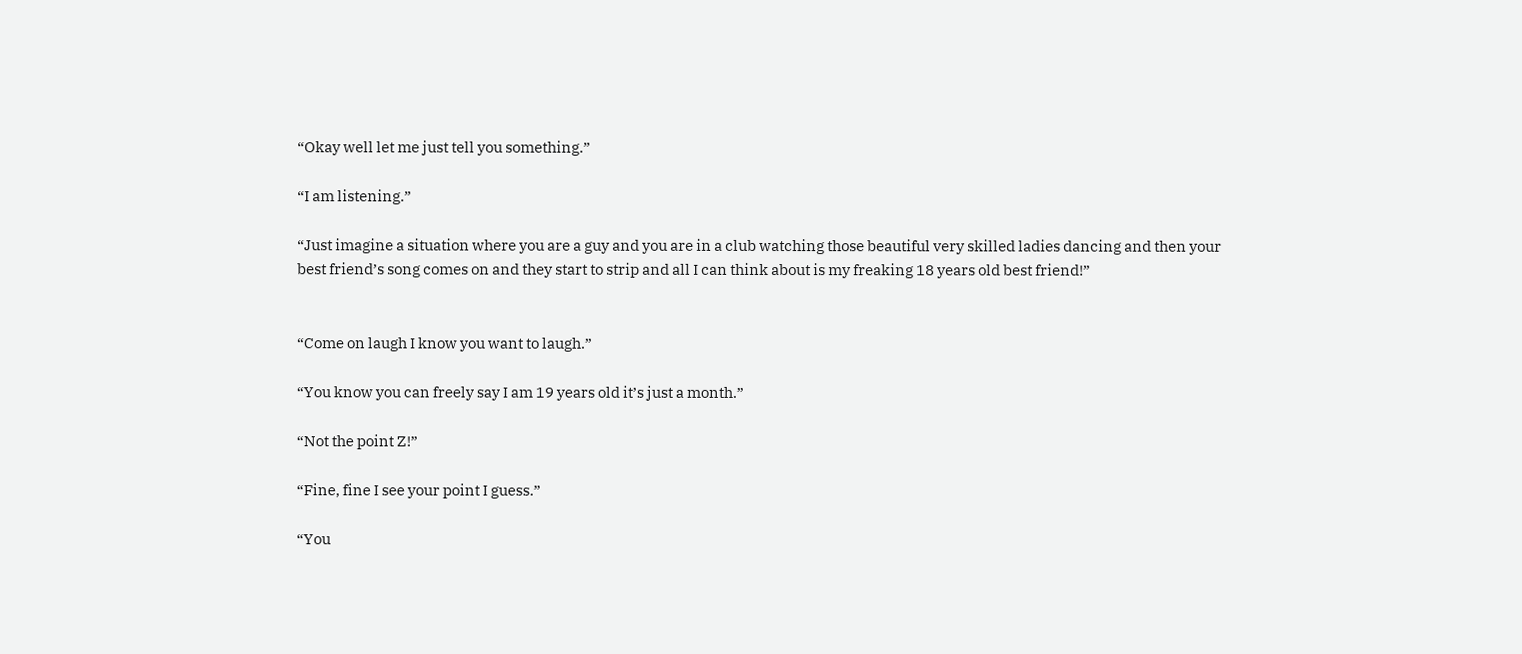“Okay well let me just tell you something.”

“I am listening.”

“Just imagine a situation where you are a guy and you are in a club watching those beautiful very skilled ladies dancing and then your best friend’s song comes on and they start to strip and all I can think about is my freaking 18 years old best friend!”


“Come on laugh I know you want to laugh.”

“You know you can freely say I am 19 years old it’s just a month.”

“Not the point Z!”

“Fine, fine I see your point I guess.”

“You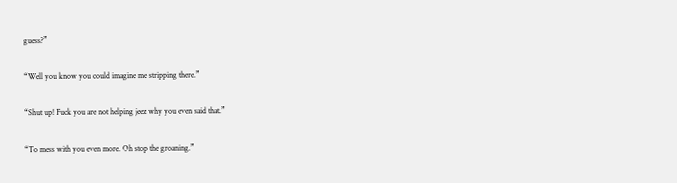guess?”

“Well you know you could imagine me stripping there.”

“Shut up! Fuck you are not helping jeez why you even said that.”

“To mess with you even more. Oh stop the groaning.”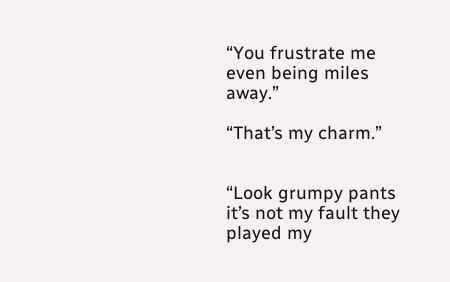“You frustrate me even being miles away.”

“That’s my charm.”


“Look grumpy pants it’s not my fault they played my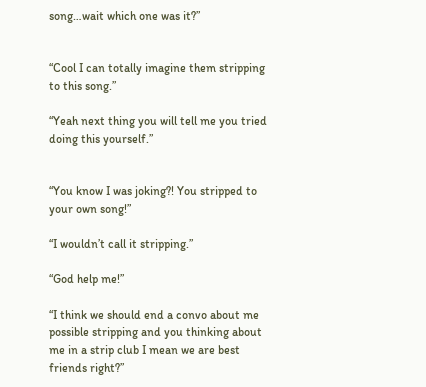song…wait which one was it?”


“Cool I can totally imagine them stripping to this song.”

“Yeah next thing you will tell me you tried doing this yourself.”


“You know I was joking?! You stripped to your own song!”

“I wouldn’t call it stripping.”

“God help me!”

“I think we should end a convo about me possible stripping and you thinking about me in a strip club I mean we are best friends right?”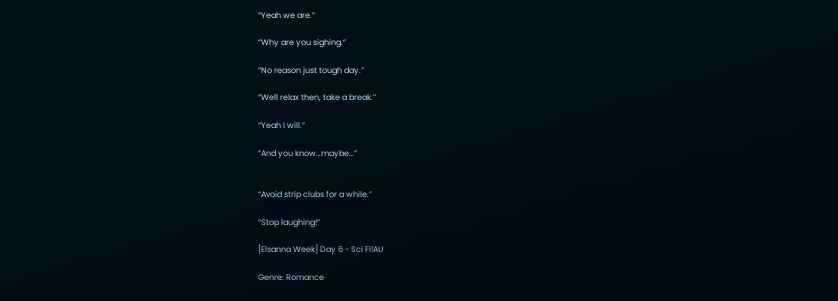“Yeah we are.”

“Why are you sighing.”

“No reason just tough day.”

“Well relax then, take a break.”

“Yeah I will.”

“And you know…maybe…”


“Avoid strip clubs for a while.”

“Stop laughing!”

[Elsanna Week] Day 6 - Sci Fi!AU

Genre: Romance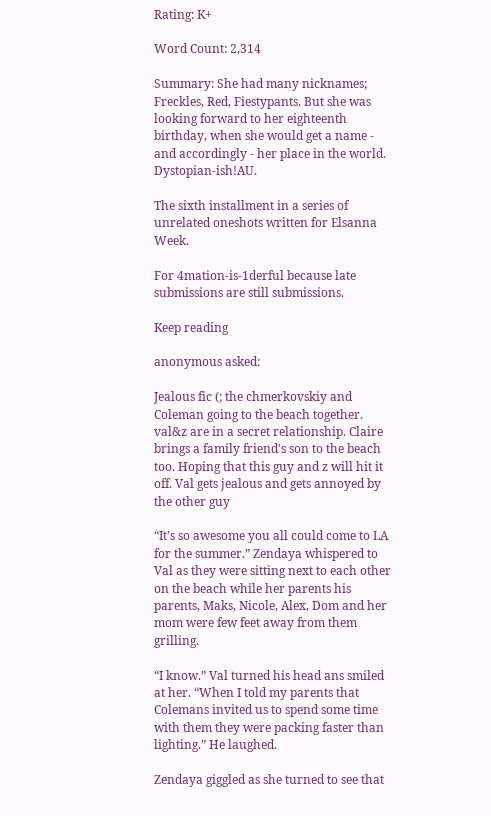Rating: K+

Word Count: 2,314

Summary: She had many nicknames; Freckles, Red, Fiestypants. But she was looking forward to her eighteenth birthday, when she would get a name - and accordingly - her place in the world. Dystopian-ish!AU.

The sixth installment in a series of unrelated oneshots written for Elsanna Week.

For 4mation-is-1derful because late submissions are still submissions.

Keep reading

anonymous asked:

Jealous fic (; the chmerkovskiy and Coleman going to the beach together. val&z are in a secret relationship. Claire brings a family friend's son to the beach too. Hoping that this guy and z will hit it off. Val gets jealous and gets annoyed by the other guy

“It’s so awesome you all could come to LA for the summer.” Zendaya whispered to Val as they were sitting next to each other on the beach while her parents his parents, Maks, Nicole, Alex, Dom and her mom were few feet away from them grilling.

“I know.” Val turned his head ans smiled at her. “When I told my parents that Colemans invited us to spend some time with them they were packing faster than lighting.” He laughed.

Zendaya giggled as she turned to see that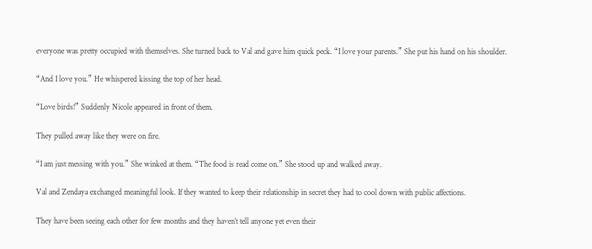everyone was pretty occupied with themselves. She turned back to Val and gave him quick peck. “I love your parents.” She put his hand on his shoulder.

“And I love you.” He whispered kissing the top of her head.

“Love birds!” Suddenly Nicole appeared in front of them.

They pulled away like they were on fire.

“I am just messing with you.” She winked at them. “The food is read come on.” She stood up and walked away.

Val and Zendaya exchanged meaningful look. If they wanted to keep their relationship in secret they had to cool down with public affections.

They have been seeing each other for few months and they haven’t tell anyone yet even their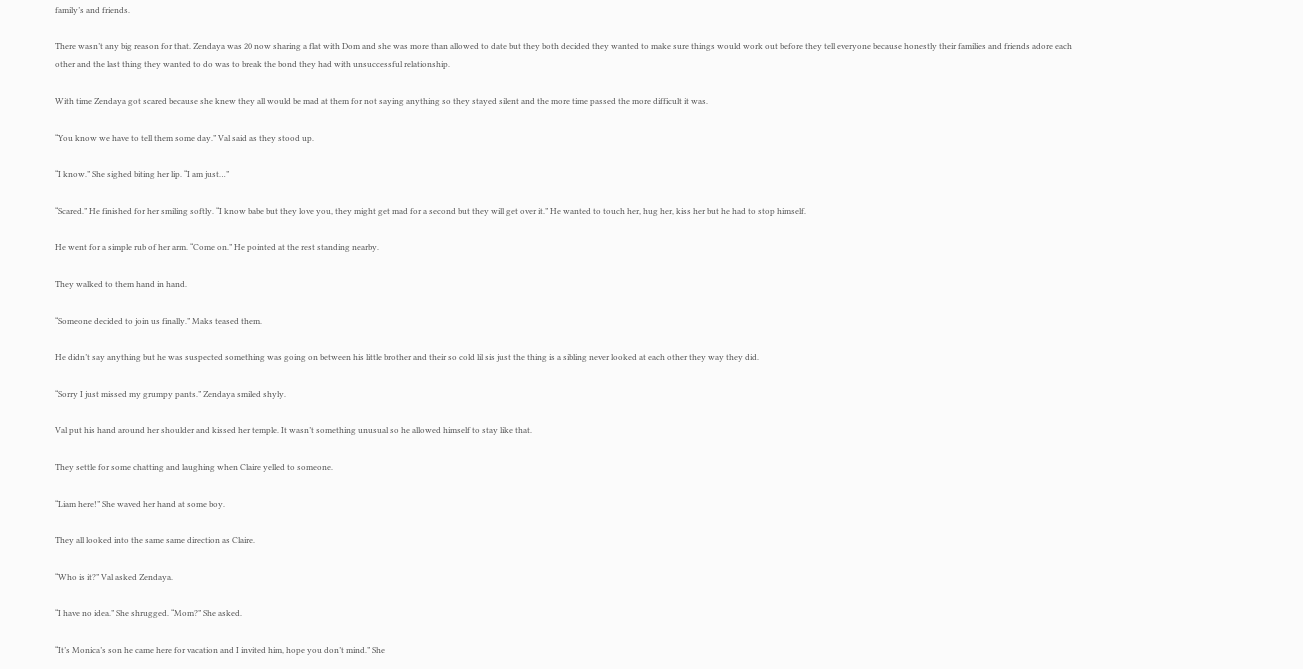family’s and friends.

There wasn’t any big reason for that. Zendaya was 20 now sharing a flat with Dom and she was more than allowed to date but they both decided they wanted to make sure things would work out before they tell everyone because honestly their families and friends adore each other and the last thing they wanted to do was to break the bond they had with unsuccessful relationship.

With time Zendaya got scared because she knew they all would be mad at them for not saying anything so they stayed silent and the more time passed the more difficult it was.

“You know we have to tell them some day.” Val said as they stood up.

“I know.” She sighed biting her lip. “I am just…”

“Scared.” He finished for her smiling softly. “I know babe but they love you, they might get mad for a second but they will get over it.” He wanted to touch her, hug her, kiss her but he had to stop himself.

He went for a simple rub of her arm. “Come on.” He pointed at the rest standing nearby.

They walked to them hand in hand.

“Someone decided to join us finally.” Maks teased them.

He didn’t say anything but he was suspected something was going on between his little brother and their so cold lil sis just the thing is a sibling never looked at each other they way they did.

“Sorry I just missed my grumpy pants.” Zendaya smiled shyly.

Val put his hand around her shoulder and kissed her temple. It wasn’t something unusual so he allowed himself to stay like that.

They settle for some chatting and laughing when Claire yelled to someone.

“Liam here!” She waved her hand at some boy.

They all looked into the same same direction as Claire.

“Who is it?” Val asked Zendaya.

“I have no idea.” She shrugged. “Mom?” She asked.

“It’s Monica’s son he came here for vacation and I invited him, hope you don’t mind.” She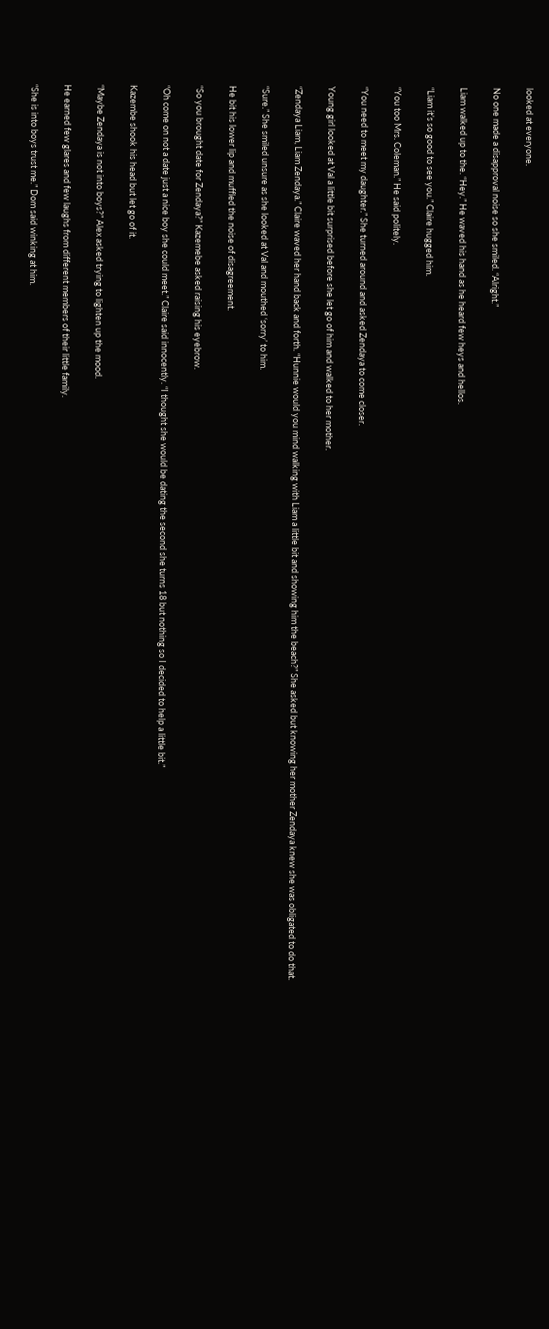looked at everyone.

No one made a disapproval noise so she smiled. “Alright.”

Liam walked up to the. “Hey.” He waved his hand as he heard few heys and hellos.

“Liam it’s so good to see you.” Claire hugged him.

“You too Mrs. Coleman.” He said politely.

“You need to meet my daughter.” She turned around and asked Zendaya to come closer.

Young girl looked at Val a little bit surprised before she let go of him and walked to her mother.

“Zendaya Liam, Liam Zendaya.” Claire waved her hand back and forth. “Hunnie would you mind walking with Liam a little bit and showing him the beach?” She asked but knowing her mother Zendaya knew she was obligated to do that.

“Sure.” She smiled unsure as she looked at Val and mouthed ‘sorry’ to him.

He bit his lower lip and muffled the noise of disagreement.

“So you brought date for Zendaya?” Kazemebe asked raising his eyebrow.

“Oh come on not a date just a nice boy she could meet.” Claire said innocently. “I thought she would be dating the second she turns 18 but nothing so I decided to help a little bit.”

Kazembe shook his head but let go of it.

“Maybe Zendaya is not into boys?” Alex asked trying to lighten up the mood.

He earned few glares and few laughs from different members of their little family.

“She is into boys trust me.” Dom said winking at him.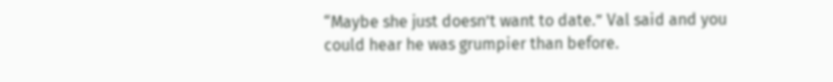“Maybe she just doesn’t want to date.” Val said and you could hear he was grumpier than before.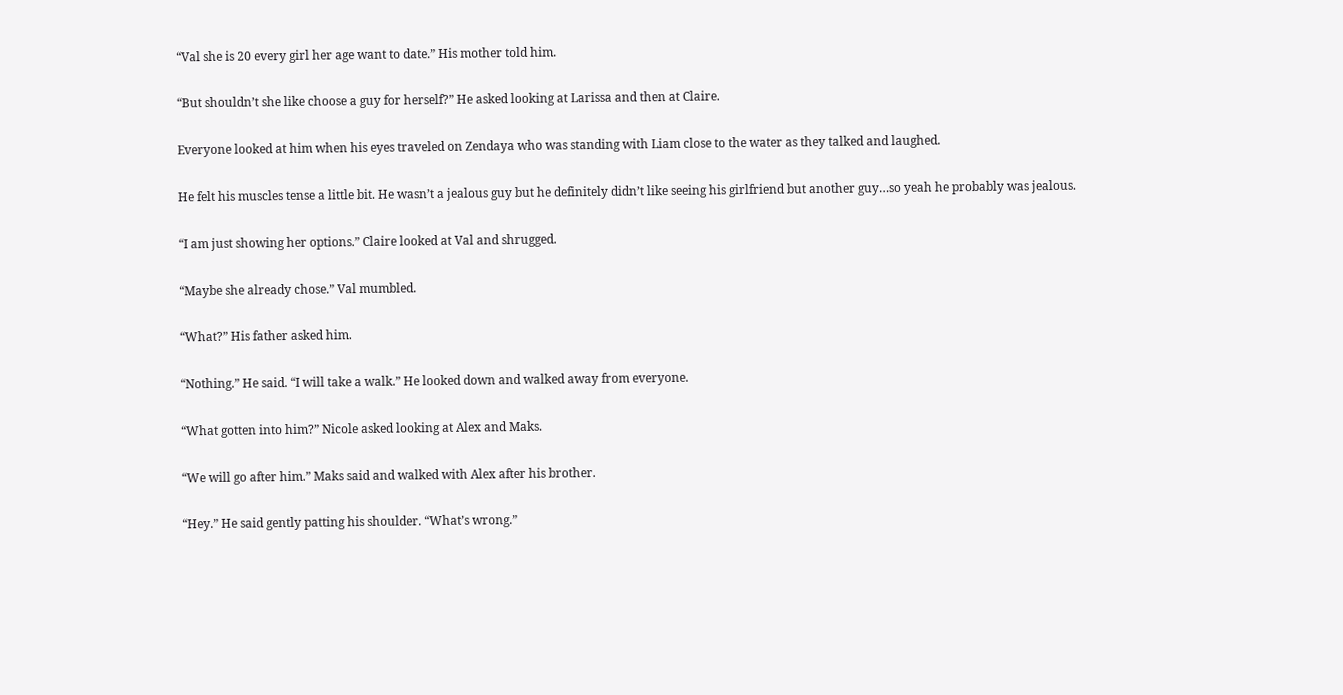“Val she is 20 every girl her age want to date.” His mother told him.

“But shouldn’t she like choose a guy for herself?” He asked looking at Larissa and then at Claire.

Everyone looked at him when his eyes traveled on Zendaya who was standing with Liam close to the water as they talked and laughed.

He felt his muscles tense a little bit. He wasn’t a jealous guy but he definitely didn’t like seeing his girlfriend but another guy…so yeah he probably was jealous.

“I am just showing her options.” Claire looked at Val and shrugged.

“Maybe she already chose.” Val mumbled.

“What?” His father asked him.

“Nothing.” He said. “I will take a walk.” He looked down and walked away from everyone.

“What gotten into him?” Nicole asked looking at Alex and Maks.

“We will go after him.” Maks said and walked with Alex after his brother.

“Hey.” He said gently patting his shoulder. “What’s wrong.”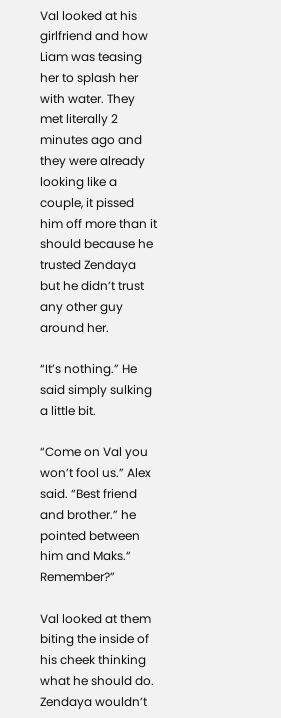Val looked at his girlfriend and how Liam was teasing her to splash her with water. They met literally 2 minutes ago and they were already looking like a couple, it pissed him off more than it should because he trusted Zendaya but he didn’t trust any other guy around her.

“It’s nothing.” He said simply sulking a little bit.

“Come on Val you won’t fool us.” Alex said. “Best friend and brother.” he pointed between him and Maks.“ Remember?”

Val looked at them biting the inside of his cheek thinking what he should do. Zendaya wouldn’t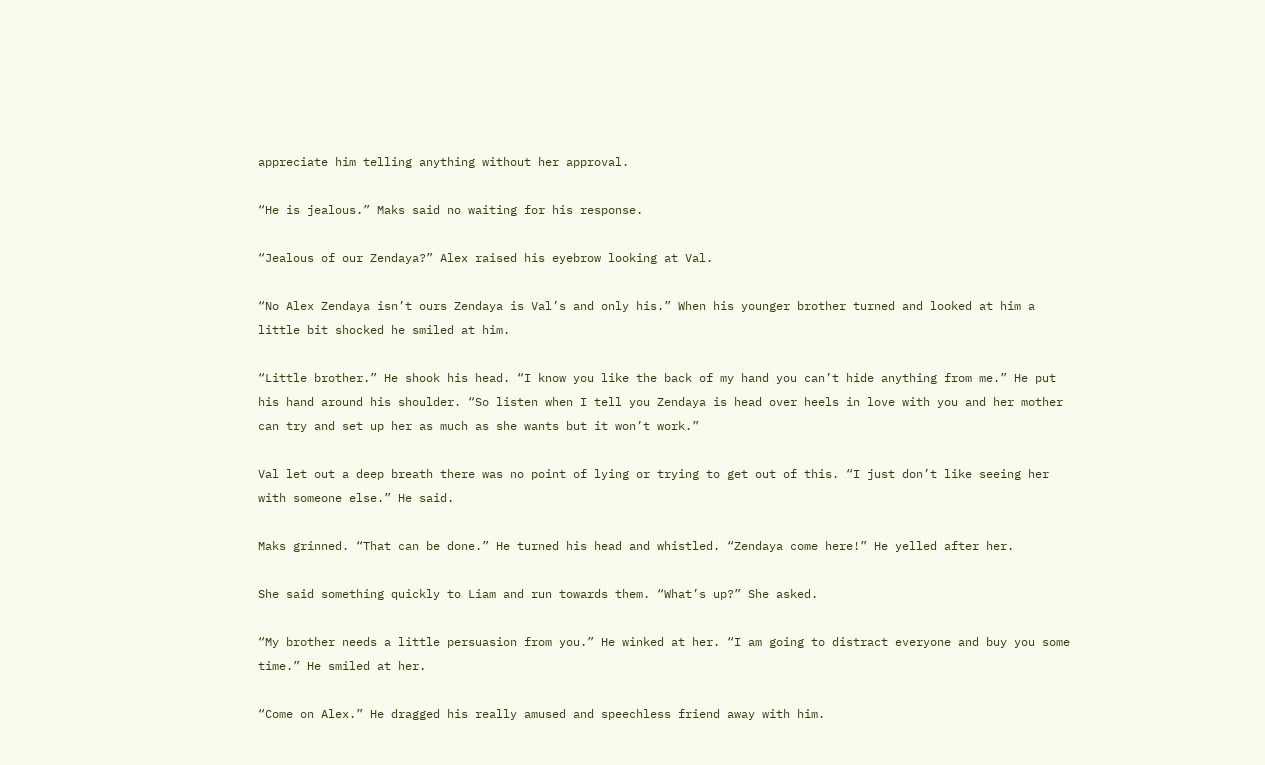appreciate him telling anything without her approval.

“He is jealous.” Maks said no waiting for his response.

“Jealous of our Zendaya?” Alex raised his eyebrow looking at Val.

“No Alex Zendaya isn’t ours Zendaya is Val’s and only his.” When his younger brother turned and looked at him a little bit shocked he smiled at him.

“Little brother.” He shook his head. “I know you like the back of my hand you can’t hide anything from me.” He put his hand around his shoulder. “So listen when I tell you Zendaya is head over heels in love with you and her mother can try and set up her as much as she wants but it won’t work.”

Val let out a deep breath there was no point of lying or trying to get out of this. “I just don’t like seeing her with someone else.” He said.

Maks grinned. “That can be done.” He turned his head and whistled. “Zendaya come here!” He yelled after her.

She said something quickly to Liam and run towards them. “What’s up?” She asked.

“My brother needs a little persuasion from you.” He winked at her. “I am going to distract everyone and buy you some time.” He smiled at her.

“Come on Alex.” He dragged his really amused and speechless friend away with him.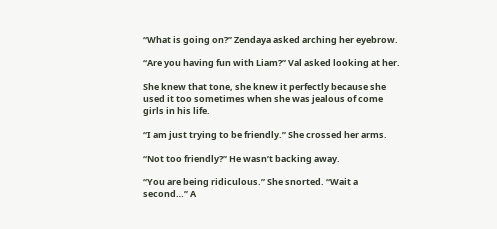“What is going on?” Zendaya asked arching her eyebrow.

“Are you having fun with Liam?” Val asked looking at her.

She knew that tone, she knew it perfectly because she used it too sometimes when she was jealous of come girls in his life.

“I am just trying to be friendly.” She crossed her arms.

“Not too friendly?” He wasn’t backing away.

“You are being ridiculous.” She snorted. “Wait a second…” A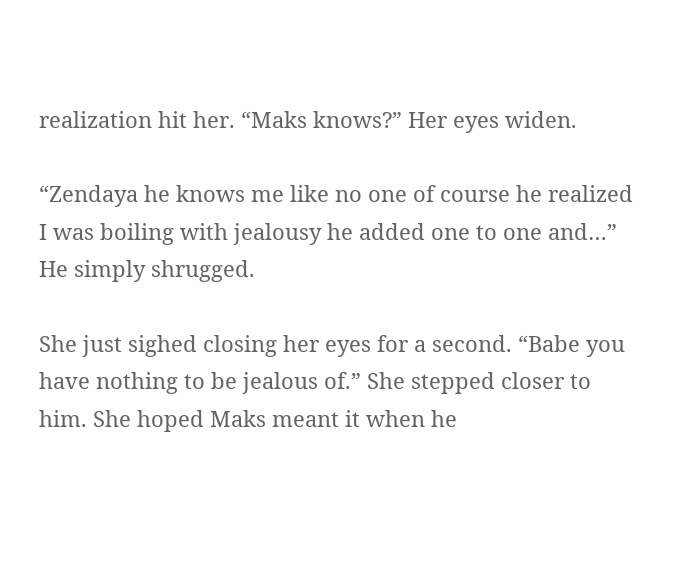realization hit her. “Maks knows?” Her eyes widen.

“Zendaya he knows me like no one of course he realized I was boiling with jealousy he added one to one and…” He simply shrugged.

She just sighed closing her eyes for a second. “Babe you have nothing to be jealous of.” She stepped closer to him. She hoped Maks meant it when he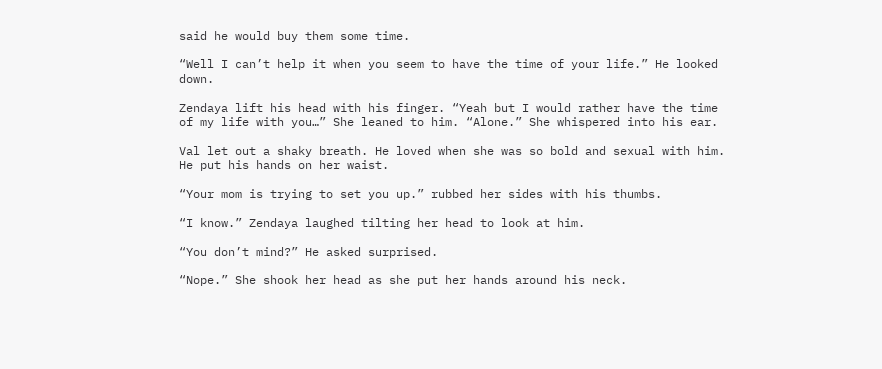said he would buy them some time.

“Well I can’t help it when you seem to have the time of your life.” He looked down.

Zendaya lift his head with his finger. “Yeah but I would rather have the time of my life with you…” She leaned to him. “Alone.” She whispered into his ear.

Val let out a shaky breath. He loved when she was so bold and sexual with him. He put his hands on her waist.

“Your mom is trying to set you up.” rubbed her sides with his thumbs.

“I know.” Zendaya laughed tilting her head to look at him.

“You don’t mind?” He asked surprised.

“Nope.” She shook her head as she put her hands around his neck.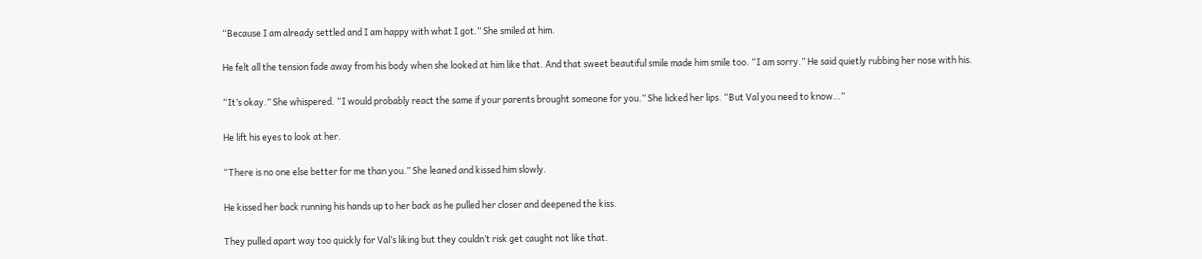“Because I am already settled and I am happy with what I got.” She smiled at him.

He felt all the tension fade away from his body when she looked at him like that. And that sweet beautiful smile made him smile too. “I am sorry.” He said quietly rubbing her nose with his.

“It’s okay.” She whispered. “I would probably react the same if your parents brought someone for you.” She licked her lips. “But Val you need to know…”

He lift his eyes to look at her.

“There is no one else better for me than you.” She leaned and kissed him slowly.

He kissed her back running his hands up to her back as he pulled her closer and deepened the kiss.

They pulled apart way too quickly for Val’s liking but they couldn’t risk get caught not like that.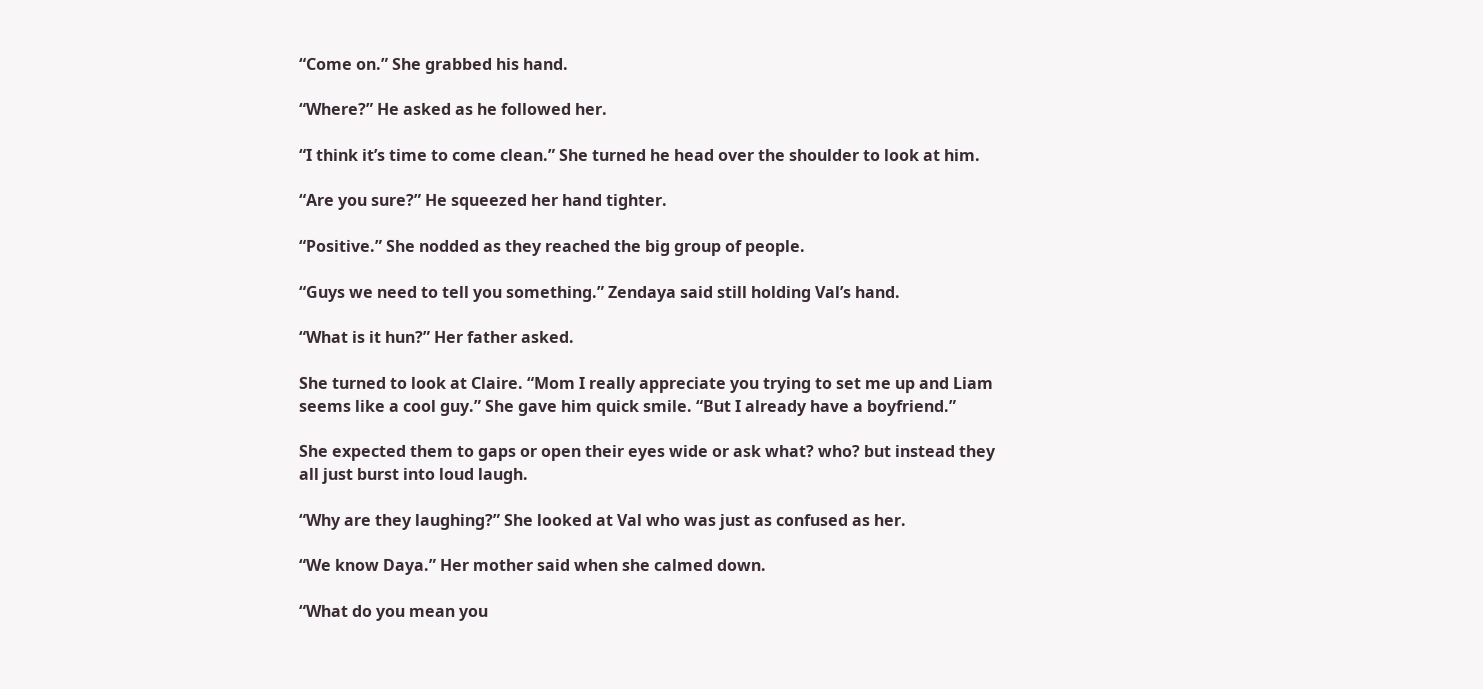“Come on.” She grabbed his hand.

“Where?” He asked as he followed her.

“I think it’s time to come clean.” She turned he head over the shoulder to look at him.

“Are you sure?” He squeezed her hand tighter.

“Positive.” She nodded as they reached the big group of people.

“Guys we need to tell you something.” Zendaya said still holding Val’s hand.

“What is it hun?” Her father asked.

She turned to look at Claire. “Mom I really appreciate you trying to set me up and Liam seems like a cool guy.” She gave him quick smile. “But I already have a boyfriend.”

She expected them to gaps or open their eyes wide or ask what? who? but instead they all just burst into loud laugh.

“Why are they laughing?” She looked at Val who was just as confused as her.

“We know Daya.” Her mother said when she calmed down.

“What do you mean you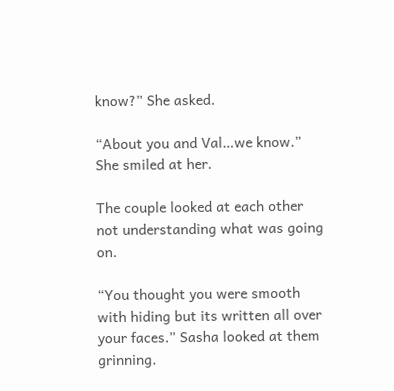know?” She asked.

“About you and Val…we know.” She smiled at her.

The couple looked at each other not understanding what was going on.

“You thought you were smooth with hiding but its written all over your faces.” Sasha looked at them grinning.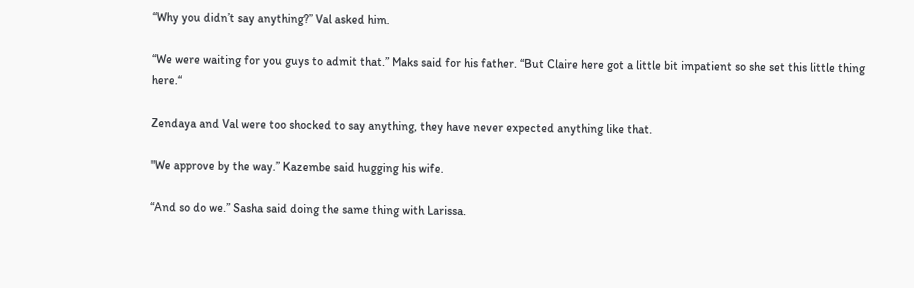“Why you didn’t say anything?” Val asked him.

“We were waiting for you guys to admit that.” Maks said for his father. “But Claire here got a little bit impatient so she set this little thing here.“

Zendaya and Val were too shocked to say anything, they have never expected anything like that.

"We approve by the way.” Kazembe said hugging his wife.

“And so do we.” Sasha said doing the same thing with Larissa.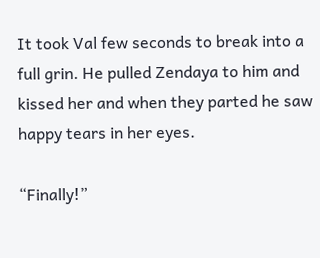It took Val few seconds to break into a full grin. He pulled Zendaya to him and kissed her and when they parted he saw happy tears in her eyes.

“Finally!”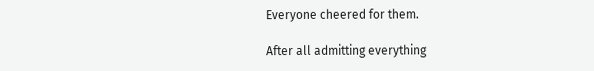Everyone cheered for them.

After all admitting everything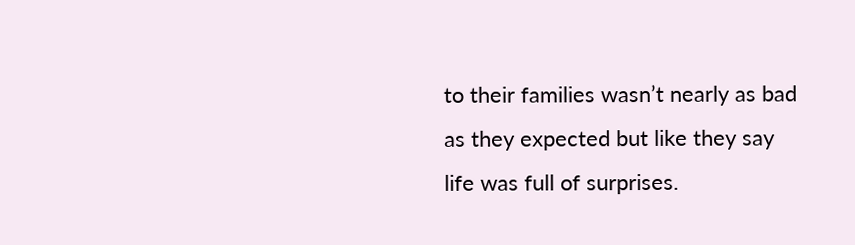to their families wasn’t nearly as bad as they expected but like they say life was full of surprises.